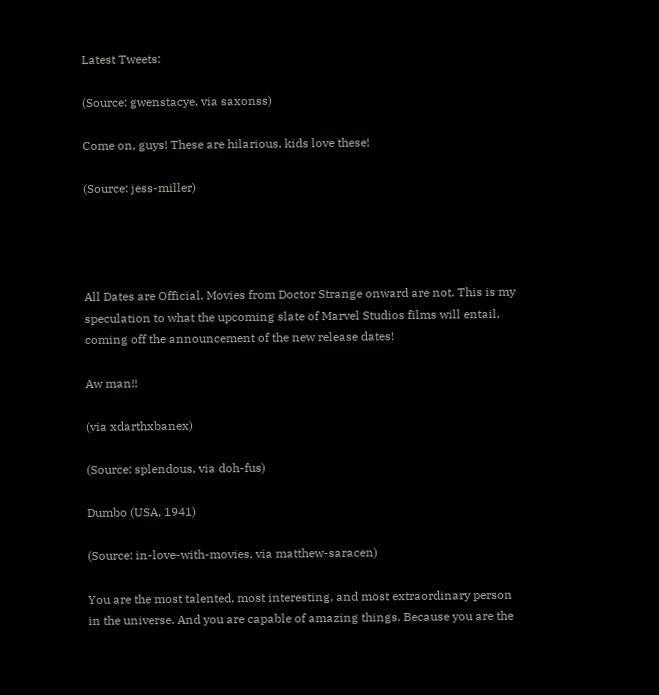Latest Tweets:

(Source: gwenstacye, via saxonss)

Come on, guys! These are hilarious, kids love these!

(Source: jess-miller)




All Dates are Official. Movies from Doctor Strange onward are not. This is my speculation to what the upcoming slate of Marvel Studios films will entail, coming off the announcement of the new release dates!

Aw man!!

(via xdarthxbanex)

(Source: splendous, via doh-fus)

Dumbo (USA, 1941)

(Source: in-love-with-movies, via matthew-saracen)

You are the most talented, most interesting, and most extraordinary person in the universe. And you are capable of amazing things. Because you are the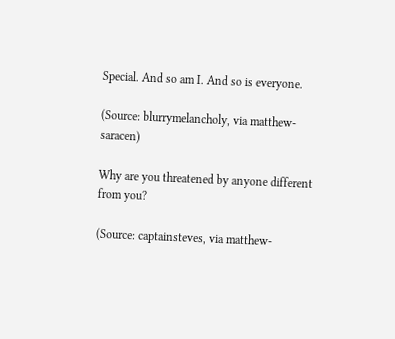Special. And so am I. And so is everyone.

(Source: blurrymelancholy, via matthew-saracen)

Why are you threatened by anyone different from you?

(Source: captainsteves, via matthew-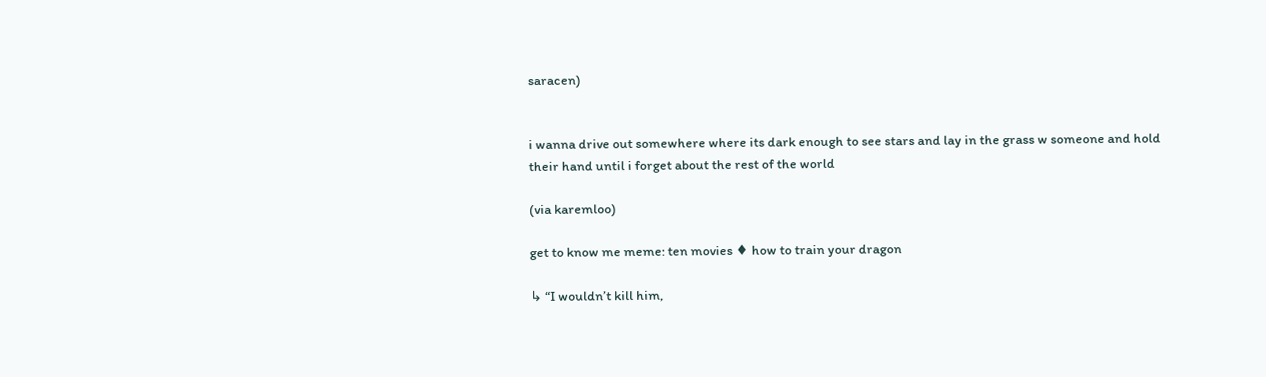saracen)


i wanna drive out somewhere where its dark enough to see stars and lay in the grass w someone and hold their hand until i forget about the rest of the world

(via karemloo)

get to know me meme: ten movies ♦ how to train your dragon

↳ “I wouldn’t kill him,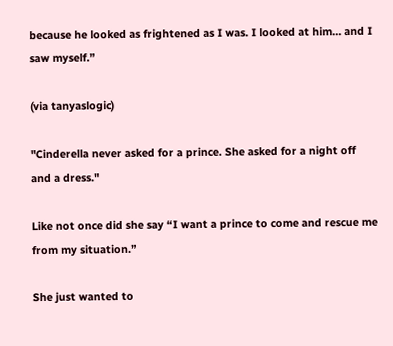because he looked as frightened as I was. I looked at him… and I saw myself.”

(via tanyaslogic)

"Cinderella never asked for a prince. She asked for a night off and a dress."

Like not once did she say “I want a prince to come and rescue me from my situation.”

She just wanted to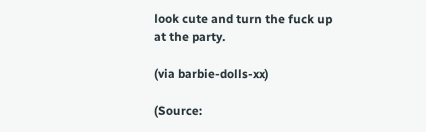look cute and turn the fuck up at the party.

(via barbie-dolls-xx)

(Source: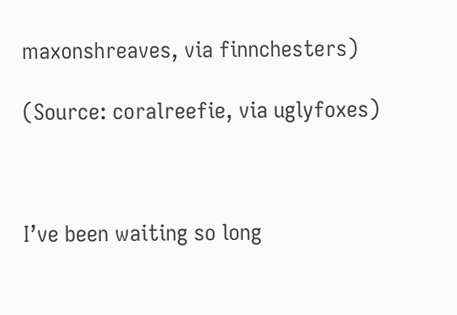maxonshreaves, via finnchesters)

(Source: coralreefie, via uglyfoxes)



I’ve been waiting so long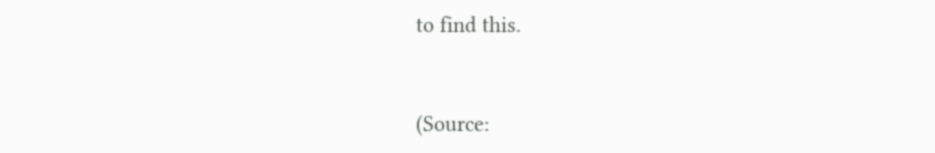to find this.


(Source: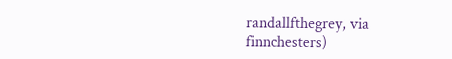randallfthegrey, via finnchesters)